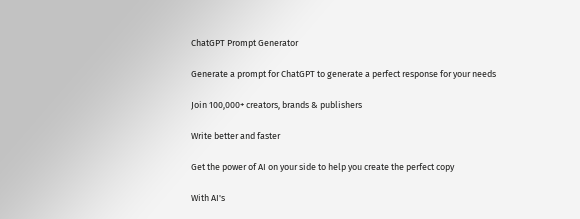ChatGPT Prompt Generator

Generate a prompt for ChatGPT to generate a perfect response for your needs

Join 100,000+ creators, brands & publishers

Write better and faster

Get the power of AI on your side to help you create the perfect copy

With AI's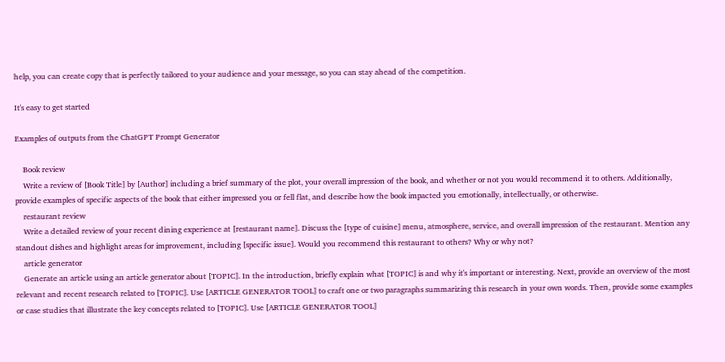help, you can create copy that is perfectly tailored to your audience and your message, so you can stay ahead of the competition.

It's easy to get started

Examples of outputs from the ChatGPT Prompt Generator

    Book review
    Write a review of [Book Title] by [Author] including a brief summary of the plot, your overall impression of the book, and whether or not you would recommend it to others. Additionally, provide examples of specific aspects of the book that either impressed you or fell flat, and describe how the book impacted you emotionally, intellectually, or otherwise.
    restaurant review
    Write a detailed review of your recent dining experience at [restaurant name]. Discuss the [type of cuisine] menu, atmosphere, service, and overall impression of the restaurant. Mention any standout dishes and highlight areas for improvement, including [specific issue]. Would you recommend this restaurant to others? Why or why not?
    article generator
    Generate an article using an article generator about [TOPIC]. In the introduction, briefly explain what [TOPIC] is and why it's important or interesting. Next, provide an overview of the most relevant and recent research related to [TOPIC]. Use [ARTICLE GENERATOR TOOL] to craft one or two paragraphs summarizing this research in your own words. Then, provide some examples or case studies that illustrate the key concepts related to [TOPIC]. Use [ARTICLE GENERATOR TOOL]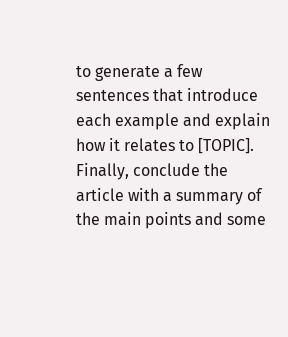to generate a few sentences that introduce each example and explain how it relates to [TOPIC]. Finally, conclude the article with a summary of the main points and some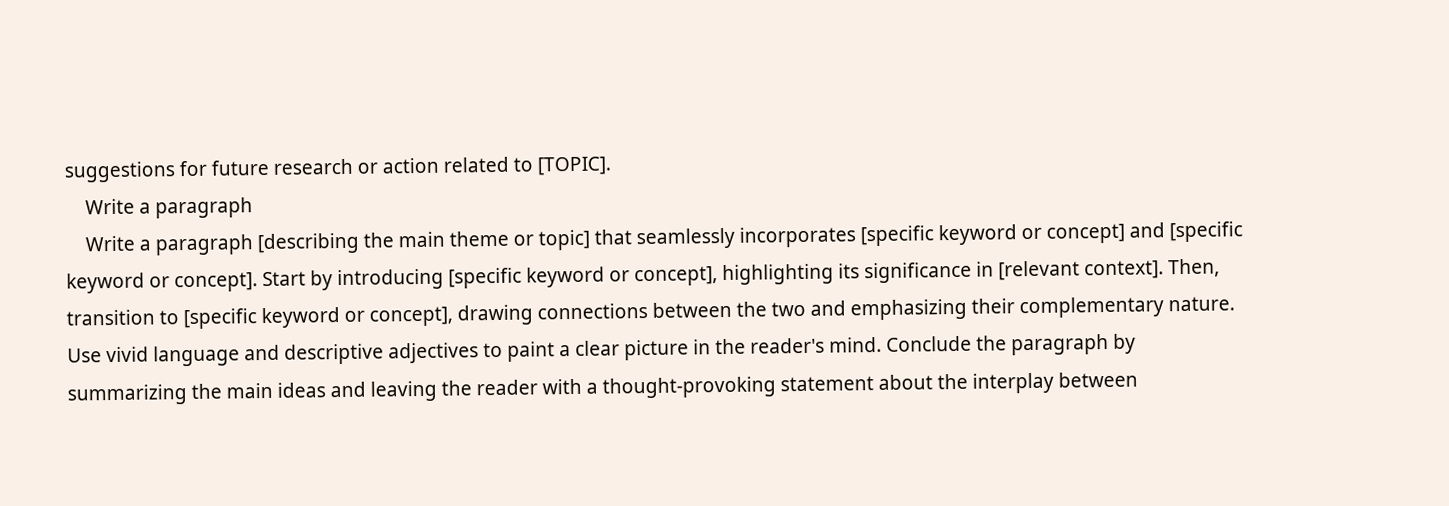suggestions for future research or action related to [TOPIC].
    Write a paragraph
    Write a paragraph [describing the main theme or topic] that seamlessly incorporates [specific keyword or concept] and [specific keyword or concept]. Start by introducing [specific keyword or concept], highlighting its significance in [relevant context]. Then, transition to [specific keyword or concept], drawing connections between the two and emphasizing their complementary nature. Use vivid language and descriptive adjectives to paint a clear picture in the reader's mind. Conclude the paragraph by summarizing the main ideas and leaving the reader with a thought-provoking statement about the interplay between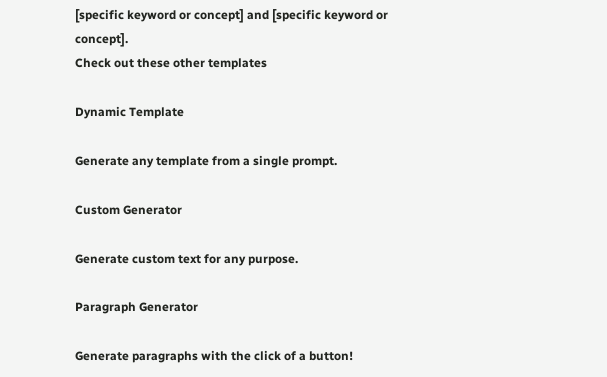[specific keyword or concept] and [specific keyword or concept].
Check out these other templates

Dynamic Template

Generate any template from a single prompt.

Custom Generator

Generate custom text for any purpose.

Paragraph Generator

Generate paragraphs with the click of a button!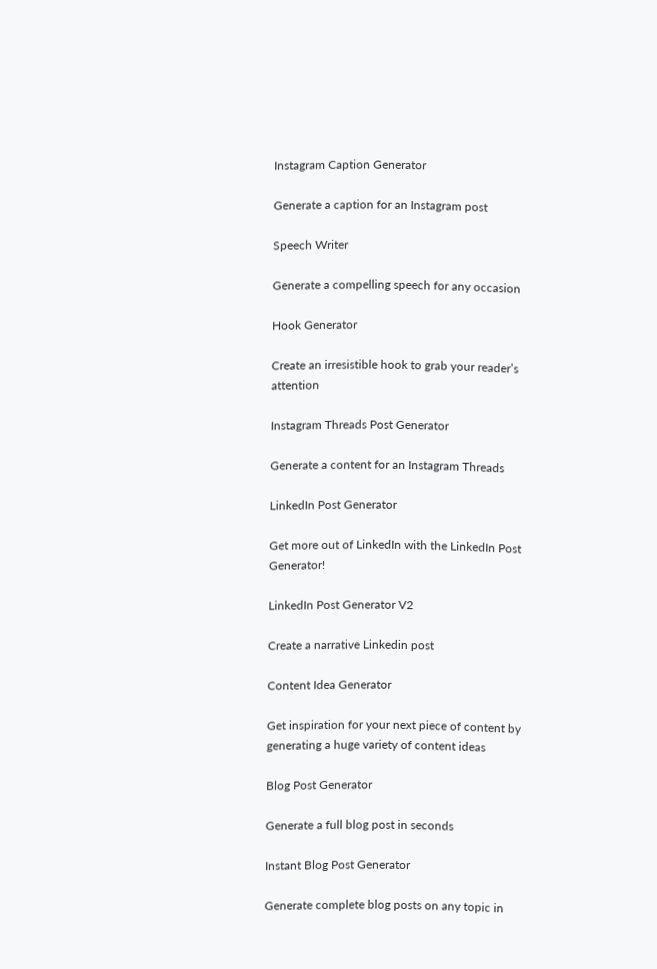Instagram Caption Generator

Generate a caption for an Instagram post

Speech Writer

Generate a compelling speech for any occasion

Hook Generator

Create an irresistible hook to grab your reader’s attention

Instagram Threads Post Generator

Generate a content for an Instagram Threads

LinkedIn Post Generator

Get more out of LinkedIn with the LinkedIn Post Generator!

LinkedIn Post Generator V2

Create a narrative Linkedin post

Content Idea Generator

Get inspiration for your next piece of content by generating a huge variety of content ideas

Blog Post Generator

Generate a full blog post in seconds

Instant Blog Post Generator

Generate complete blog posts on any topic in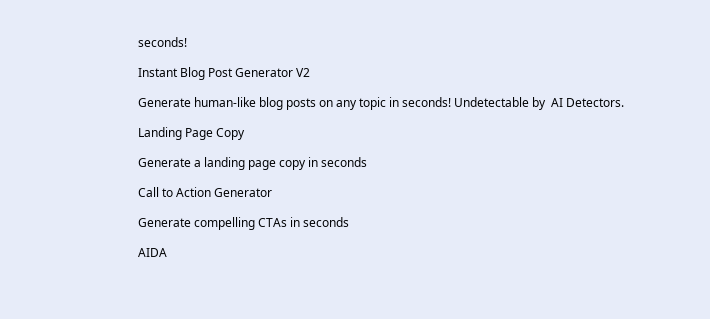seconds!

Instant Blog Post Generator V2

Generate human-like blog posts on any topic in seconds! Undetectable by  AI Detectors.

Landing Page Copy

Generate a landing page copy in seconds

Call to Action Generator

Generate compelling CTAs in seconds

AIDA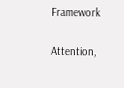Framework

Attention,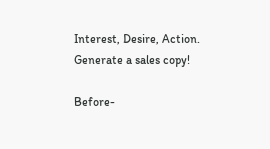Interest, Desire, Action. Generate a sales copy!

Before-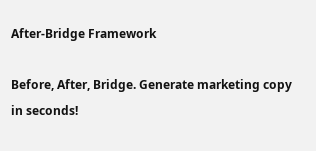After-Bridge Framework

Before, After, Bridge. Generate marketing copy in seconds!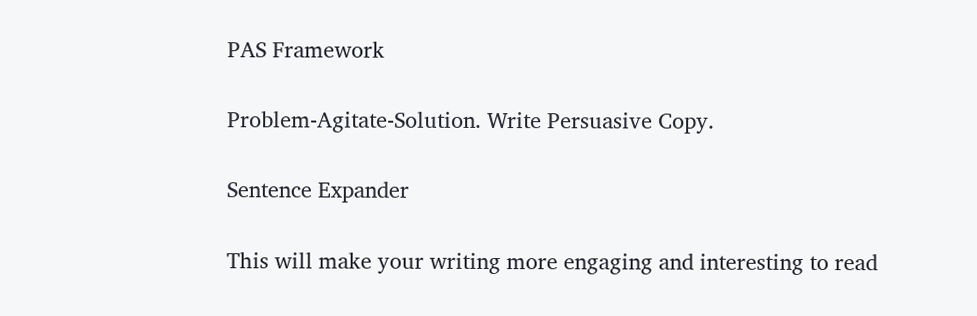PAS Framework

Problem-Agitate-Solution. Write Persuasive Copy.

Sentence Expander

This will make your writing more engaging and interesting to read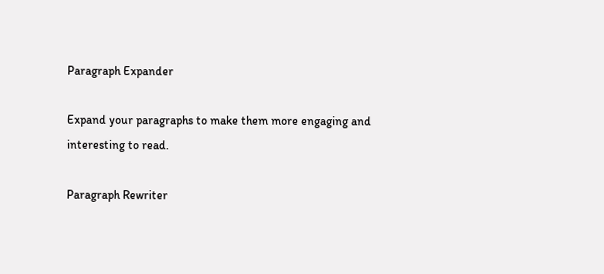Paragraph Expander

Expand your paragraphs to make them more engaging and interesting to read.

Paragraph Rewriter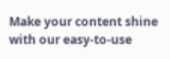Make your content shine with our easy-to-use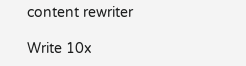content rewriter

Write 10x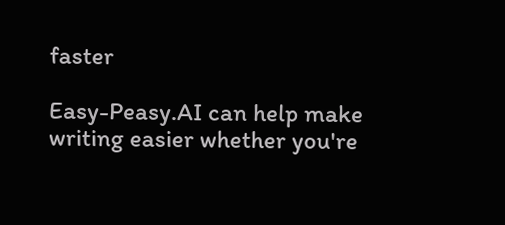faster

Easy-Peasy.AI can help make writing easier whether you're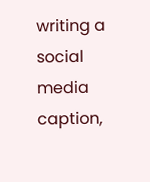writing a social media caption,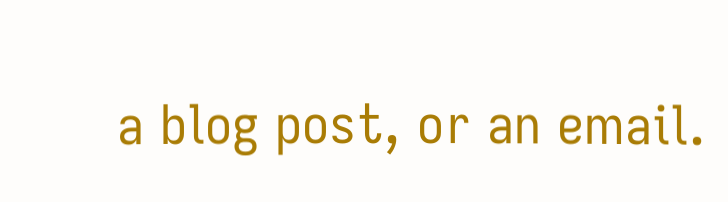a blog post, or an email.